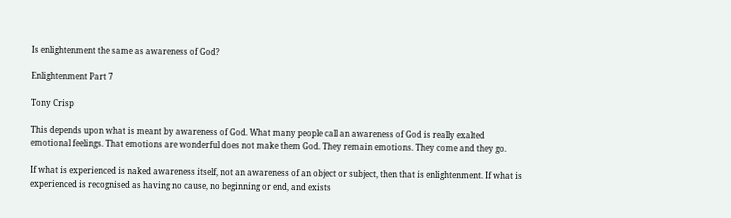Is enlightenment the same as awareness of God?

Enlightenment Part 7

Tony Crisp

This depends upon what is meant by awareness of God. What many people call an awareness of God is really exalted emotional feelings. That emotions are wonderful does not make them God. They remain emotions. They come and they go.

If what is experienced is naked awareness itself, not an awareness of an object or subject, then that is enlightenment. If what is experienced is recognised as having no cause, no beginning or end, and exists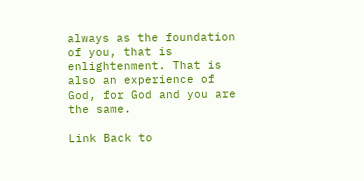always as the foundation of you, that is enlightenment. That is also an experience of God, for God and you are the same.

Link Back to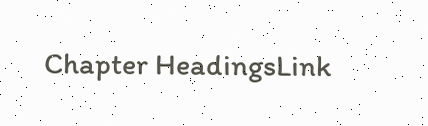Chapter HeadingsLink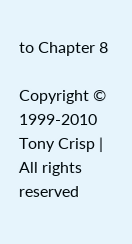to Chapter 8

Copyright © 1999-2010 Tony Crisp | All rights reserved